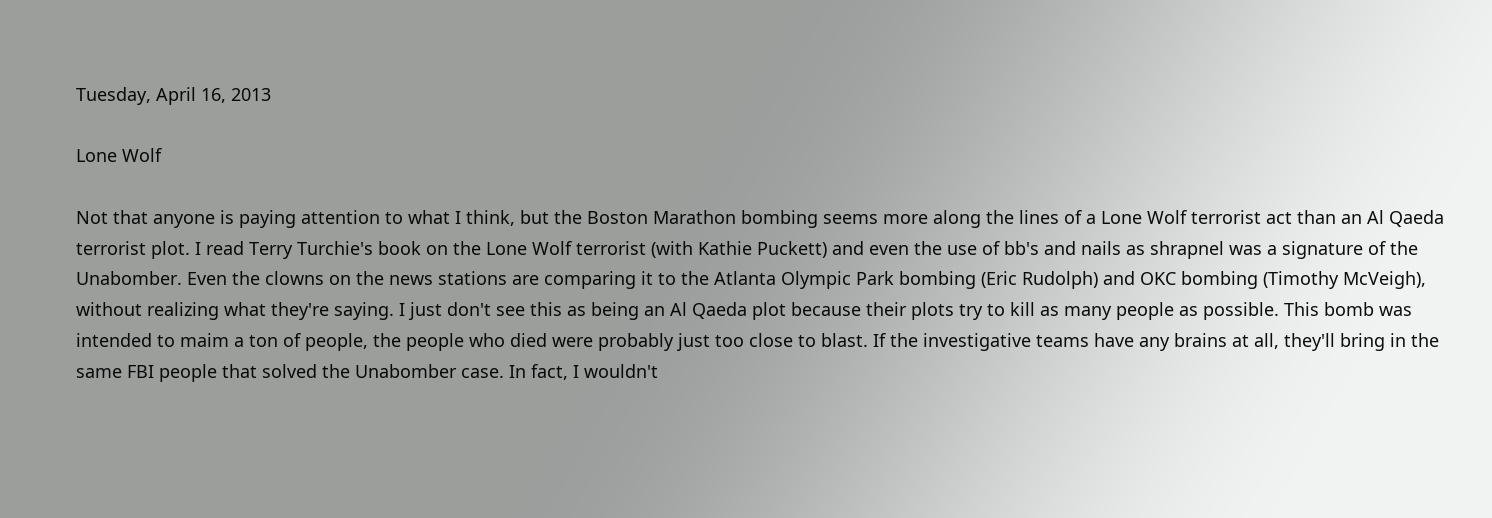Tuesday, April 16, 2013

Lone Wolf

Not that anyone is paying attention to what I think, but the Boston Marathon bombing seems more along the lines of a Lone Wolf terrorist act than an Al Qaeda terrorist plot. I read Terry Turchie's book on the Lone Wolf terrorist (with Kathie Puckett) and even the use of bb's and nails as shrapnel was a signature of the Unabomber. Even the clowns on the news stations are comparing it to the Atlanta Olympic Park bombing (Eric Rudolph) and OKC bombing (Timothy McVeigh), without realizing what they're saying. I just don't see this as being an Al Qaeda plot because their plots try to kill as many people as possible. This bomb was intended to maim a ton of people, the people who died were probably just too close to blast. If the investigative teams have any brains at all, they'll bring in the same FBI people that solved the Unabomber case. In fact, I wouldn't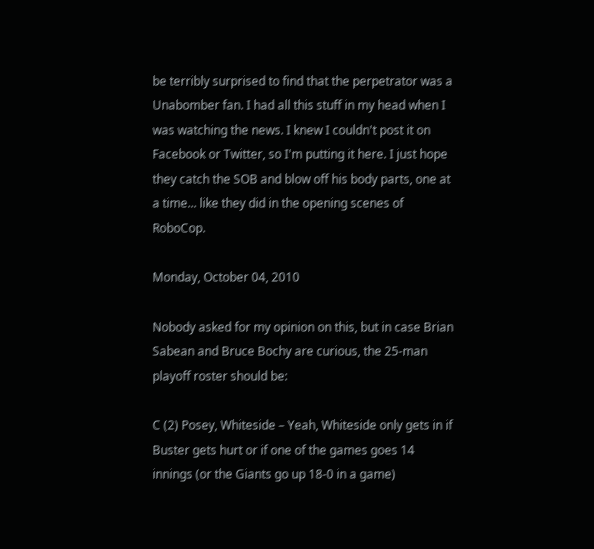be terribly surprised to find that the perpetrator was a Unabomber fan. I had all this stuff in my head when I was watching the news. I knew I couldn't post it on Facebook or Twitter, so I'm putting it here. I just hope they catch the SOB and blow off his body parts, one at a time... like they did in the opening scenes of RoboCop.

Monday, October 04, 2010

Nobody asked for my opinion on this, but in case Brian Sabean and Bruce Bochy are curious, the 25-man playoff roster should be:

C (2) Posey, Whiteside – Yeah, Whiteside only gets in if Buster gets hurt or if one of the games goes 14 innings (or the Giants go up 18-0 in a game)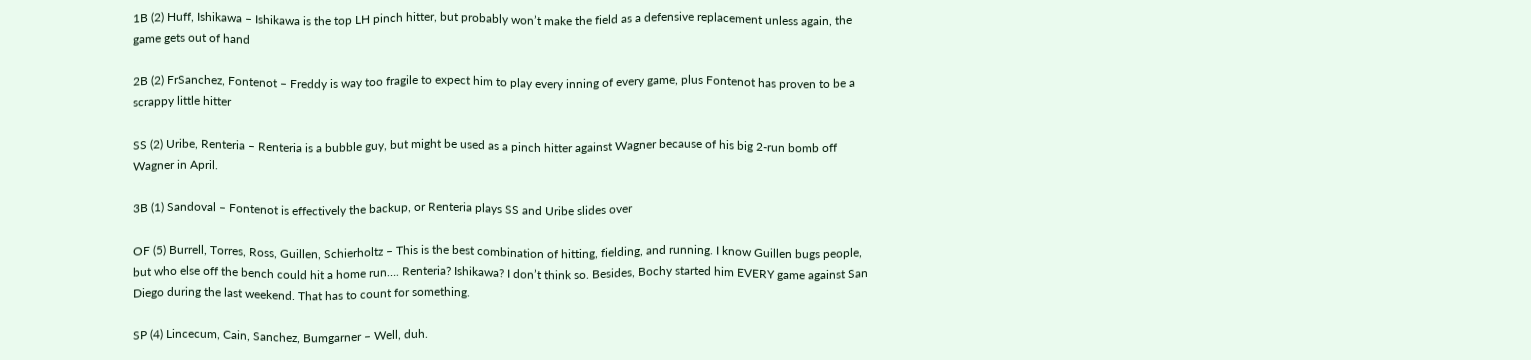1B (2) Huff, Ishikawa – Ishikawa is the top LH pinch hitter, but probably won’t make the field as a defensive replacement unless again, the game gets out of hand

2B (2) FrSanchez, Fontenot – Freddy is way too fragile to expect him to play every inning of every game, plus Fontenot has proven to be a scrappy little hitter

SS (2) Uribe, Renteria – Renteria is a bubble guy, but might be used as a pinch hitter against Wagner because of his big 2-run bomb off Wagner in April.

3B (1) Sandoval – Fontenot is effectively the backup, or Renteria plays SS and Uribe slides over

OF (5) Burrell, Torres, Ross, Guillen, Schierholtz – This is the best combination of hitting, fielding, and running. I know Guillen bugs people, but who else off the bench could hit a home run…. Renteria? Ishikawa? I don’t think so. Besides, Bochy started him EVERY game against San Diego during the last weekend. That has to count for something.

SP (4) Lincecum, Cain, Sanchez, Bumgarner – Well, duh.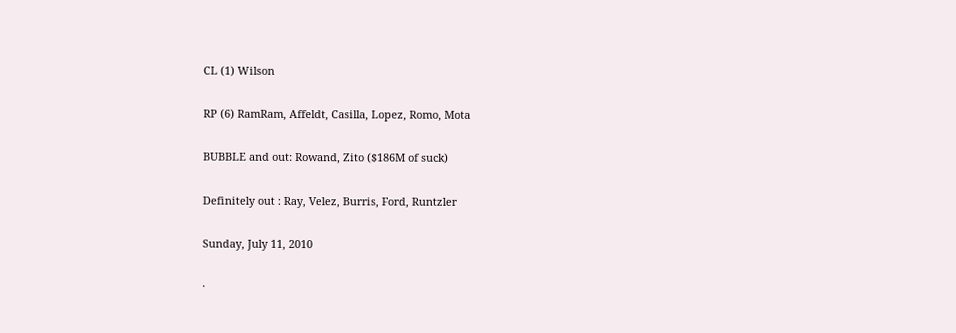CL (1) Wilson

RP (6) RamRam, Affeldt, Casilla, Lopez, Romo, Mota

BUBBLE and out: Rowand, Zito ($186M of suck)

Definitely out : Ray, Velez, Burris, Ford, Runtzler

Sunday, July 11, 2010

·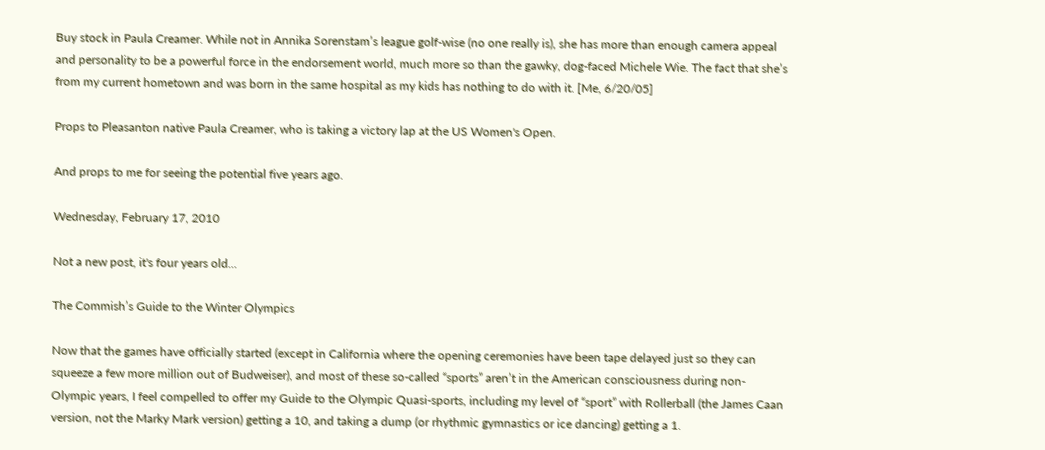Buy stock in Paula Creamer. While not in Annika Sorenstam’s league golf-wise (no one really is), she has more than enough camera appeal and personality to be a powerful force in the endorsement world, much more so than the gawky, dog-faced Michele Wie. The fact that she’s from my current hometown and was born in the same hospital as my kids has nothing to do with it. [Me, 6/20/05]

Props to Pleasanton native Paula Creamer, who is taking a victory lap at the US Women's Open.

And props to me for seeing the potential five years ago.

Wednesday, February 17, 2010

Not a new post, it's four years old...

The Commish’s Guide to the Winter Olympics

Now that the games have officially started (except in California where the opening ceremonies have been tape delayed just so they can squeeze a few more million out of Budweiser), and most of these so-called “sports” aren’t in the American consciousness during non-Olympic years, I feel compelled to offer my Guide to the Olympic Quasi-sports, including my level of “sport” with Rollerball (the James Caan version, not the Marky Mark version) getting a 10, and taking a dump (or rhythmic gymnastics or ice dancing) getting a 1.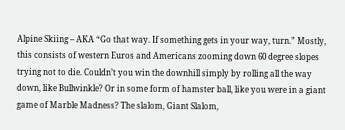Alpine Skiing – AKA “Go that way. If something gets in your way, turn.” Mostly, this consists of western Euros and Americans zooming down 60 degree slopes trying not to die. Couldn’t you win the downhill simply by rolling all the way down, like Bullwinkle? Or in some form of hamster ball, like you were in a giant game of Marble Madness? The slalom, Giant Slalom,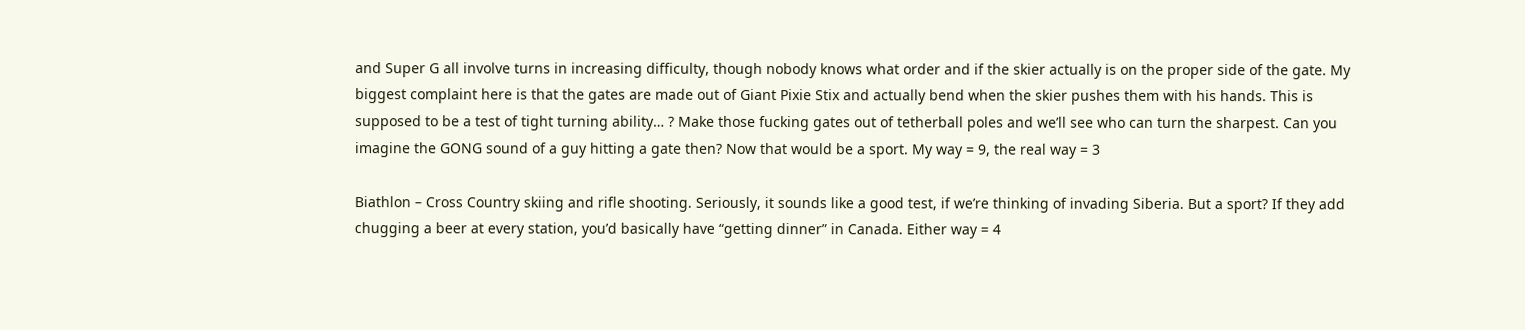and Super G all involve turns in increasing difficulty, though nobody knows what order and if the skier actually is on the proper side of the gate. My biggest complaint here is that the gates are made out of Giant Pixie Stix and actually bend when the skier pushes them with his hands. This is supposed to be a test of tight turning ability… ? Make those fucking gates out of tetherball poles and we’ll see who can turn the sharpest. Can you imagine the GONG sound of a guy hitting a gate then? Now that would be a sport. My way = 9, the real way = 3

Biathlon – Cross Country skiing and rifle shooting. Seriously, it sounds like a good test, if we’re thinking of invading Siberia. But a sport? If they add chugging a beer at every station, you’d basically have “getting dinner” in Canada. Either way = 4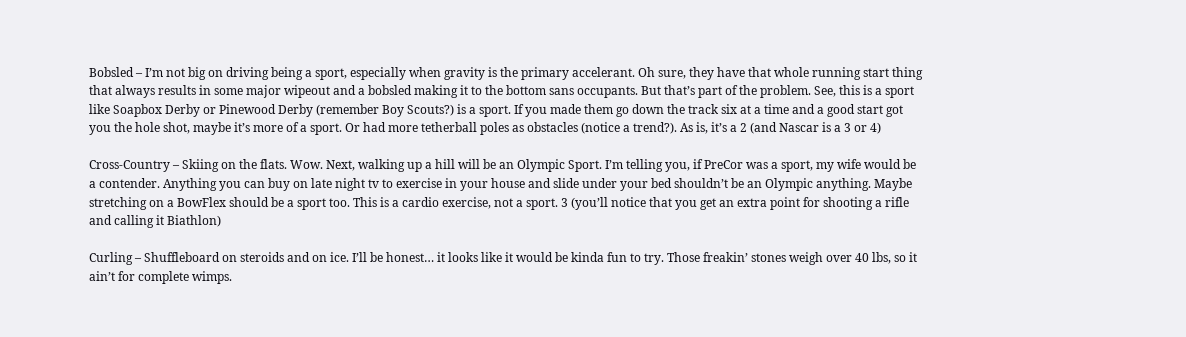Bobsled – I’m not big on driving being a sport, especially when gravity is the primary accelerant. Oh sure, they have that whole running start thing that always results in some major wipeout and a bobsled making it to the bottom sans occupants. But that’s part of the problem. See, this is a sport like Soapbox Derby or Pinewood Derby (remember Boy Scouts?) is a sport. If you made them go down the track six at a time and a good start got you the hole shot, maybe it’s more of a sport. Or had more tetherball poles as obstacles (notice a trend?). As is, it’s a 2 (and Nascar is a 3 or 4)

Cross-Country – Skiing on the flats. Wow. Next, walking up a hill will be an Olympic Sport. I’m telling you, if PreCor was a sport, my wife would be a contender. Anything you can buy on late night tv to exercise in your house and slide under your bed shouldn’t be an Olympic anything. Maybe stretching on a BowFlex should be a sport too. This is a cardio exercise, not a sport. 3 (you’ll notice that you get an extra point for shooting a rifle and calling it Biathlon)

Curling – Shuffleboard on steroids and on ice. I’ll be honest… it looks like it would be kinda fun to try. Those freakin’ stones weigh over 40 lbs, so it ain’t for complete wimps.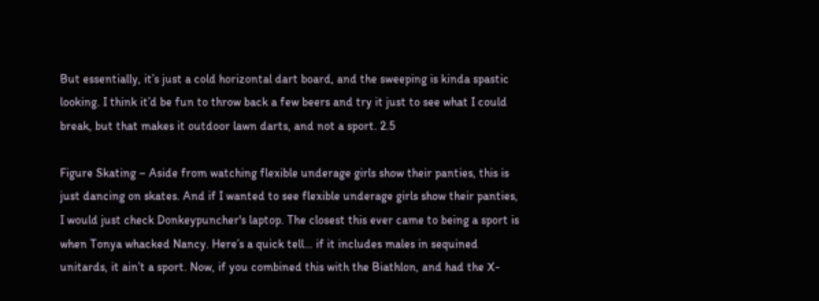But essentially, it’s just a cold horizontal dart board, and the sweeping is kinda spastic looking. I think it’d be fun to throw back a few beers and try it just to see what I could break, but that makes it outdoor lawn darts, and not a sport. 2.5

Figure Skating – Aside from watching flexible underage girls show their panties, this is just dancing on skates. And if I wanted to see flexible underage girls show their panties, I would just check Donkeypuncher's laptop. The closest this ever came to being a sport is when Tonya whacked Nancy. Here’s a quick tell… if it includes males in sequined unitards, it ain’t a sport. Now, if you combined this with the Biathlon, and had the X-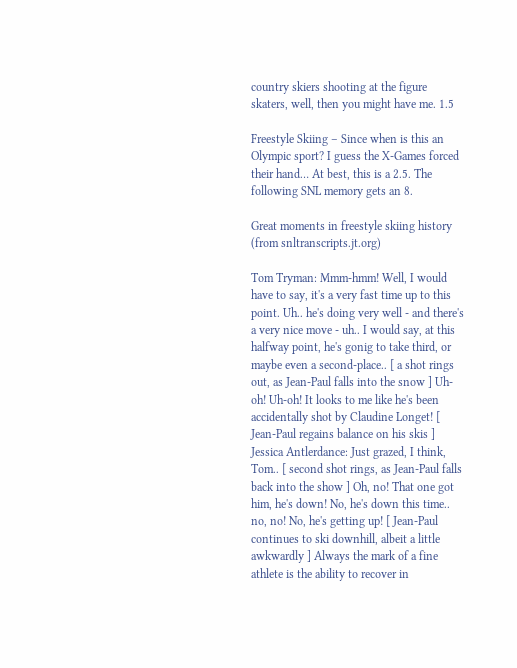country skiers shooting at the figure skaters, well, then you might have me. 1.5

Freestyle Skiing – Since when is this an Olympic sport? I guess the X-Games forced their hand… At best, this is a 2.5. The following SNL memory gets an 8.

Great moments in freestyle skiing history (from snltranscripts.jt.org)

Tom Tryman: Mmm-hmm! Well, I would have to say, it's a very fast time up to this point. Uh.. he's doing very well - and there's a very nice move - uh.. I would say, at this halfway point, he's gonig to take third, or maybe even a second-place.. [ a shot rings out, as Jean-Paul falls into the snow ] Uh-oh! Uh-oh! It looks to me like he's been accidentally shot by Claudine Longet! [ Jean-Paul regains balance on his skis ]
Jessica Antlerdance: Just grazed, I think, Tom.. [ second shot rings, as Jean-Paul falls back into the show ] Oh, no! That one got him, he's down! No, he's down this time.. no, no! No, he's getting up! [ Jean-Paul continues to ski downhill, albeit a little awkwardly ] Always the mark of a fine athlete is the ability to recover in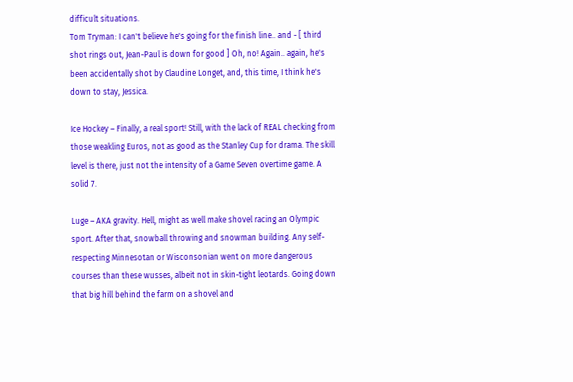difficult situations.
Tom Tryman: I can't believe he's going for the finish line.. and - [ third shot rings out, Jean-Paul is down for good ] Oh, no! Again.. again, he's been accidentally shot by Claudine Longet, and, this time, I think he's down to stay, Jessica.

Ice Hockey – Finally, a real sport! Still, with the lack of REAL checking from those weakling Euros, not as good as the Stanley Cup for drama. The skill level is there, just not the intensity of a Game Seven overtime game. A solid 7.

Luge – AKA gravity. Hell, might as well make shovel racing an Olympic sport. After that, snowball throwing and snowman building. Any self-respecting Minnesotan or Wisconsonian went on more dangerous courses than these wusses, albeit not in skin-tight leotards. Going down that big hill behind the farm on a shovel and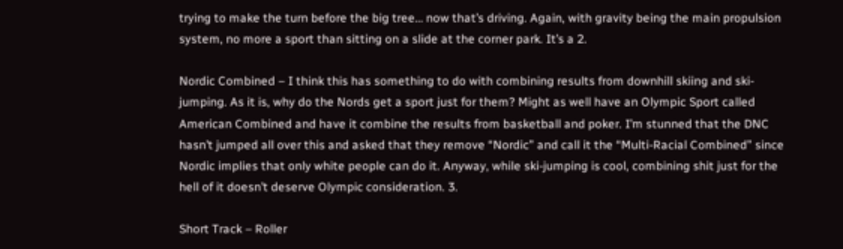trying to make the turn before the big tree… now that’s driving. Again, with gravity being the main propulsion system, no more a sport than sitting on a slide at the corner park. It’s a 2.

Nordic Combined – I think this has something to do with combining results from downhill skiing and ski-jumping. As it is, why do the Nords get a sport just for them? Might as well have an Olympic Sport called American Combined and have it combine the results from basketball and poker. I’m stunned that the DNC hasn’t jumped all over this and asked that they remove “Nordic” and call it the “Multi-Racial Combined” since Nordic implies that only white people can do it. Anyway, while ski-jumping is cool, combining shit just for the hell of it doesn’t deserve Olympic consideration. 3.

Short Track – Roller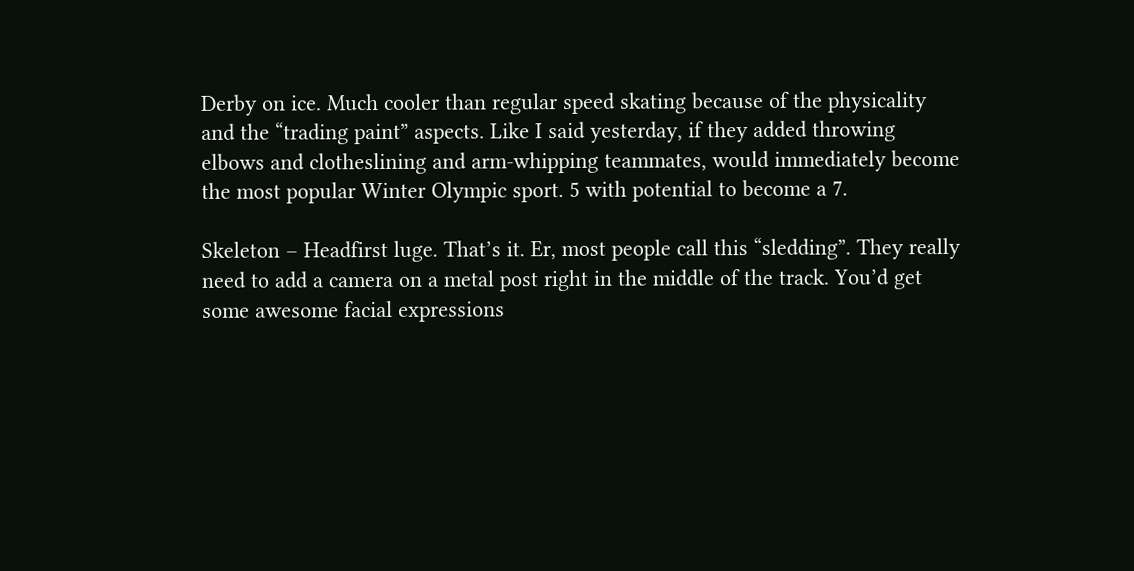Derby on ice. Much cooler than regular speed skating because of the physicality and the “trading paint” aspects. Like I said yesterday, if they added throwing elbows and clotheslining and arm-whipping teammates, would immediately become the most popular Winter Olympic sport. 5 with potential to become a 7.

Skeleton – Headfirst luge. That’s it. Er, most people call this “sledding”. They really need to add a camera on a metal post right in the middle of the track. You’d get some awesome facial expressions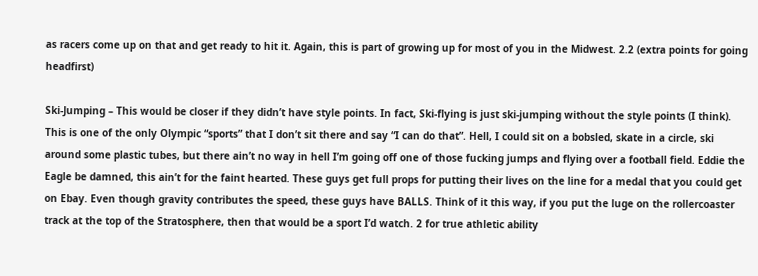as racers come up on that and get ready to hit it. Again, this is part of growing up for most of you in the Midwest. 2.2 (extra points for going headfirst)

Ski-Jumping – This would be closer if they didn’t have style points. In fact, Ski-flying is just ski-jumping without the style points (I think). This is one of the only Olympic “sports” that I don’t sit there and say “I can do that”. Hell, I could sit on a bobsled, skate in a circle, ski around some plastic tubes, but there ain’t no way in hell I’m going off one of those fucking jumps and flying over a football field. Eddie the Eagle be damned, this ain’t for the faint hearted. These guys get full props for putting their lives on the line for a medal that you could get on Ebay. Even though gravity contributes the speed, these guys have BALLS. Think of it this way, if you put the luge on the rollercoaster track at the top of the Stratosphere, then that would be a sport I’d watch. 2 for true athletic ability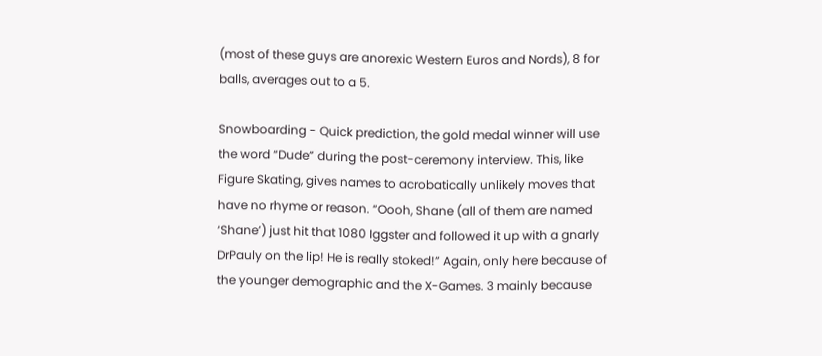(most of these guys are anorexic Western Euros and Nords), 8 for balls, averages out to a 5.

Snowboarding - Quick prediction, the gold medal winner will use the word “Dude” during the post-ceremony interview. This, like Figure Skating, gives names to acrobatically unlikely moves that have no rhyme or reason. “Oooh, Shane (all of them are named ‘Shane’) just hit that 1080 Iggster and followed it up with a gnarly DrPauly on the lip! He is really stoked!” Again, only here because of the younger demographic and the X-Games. 3 mainly because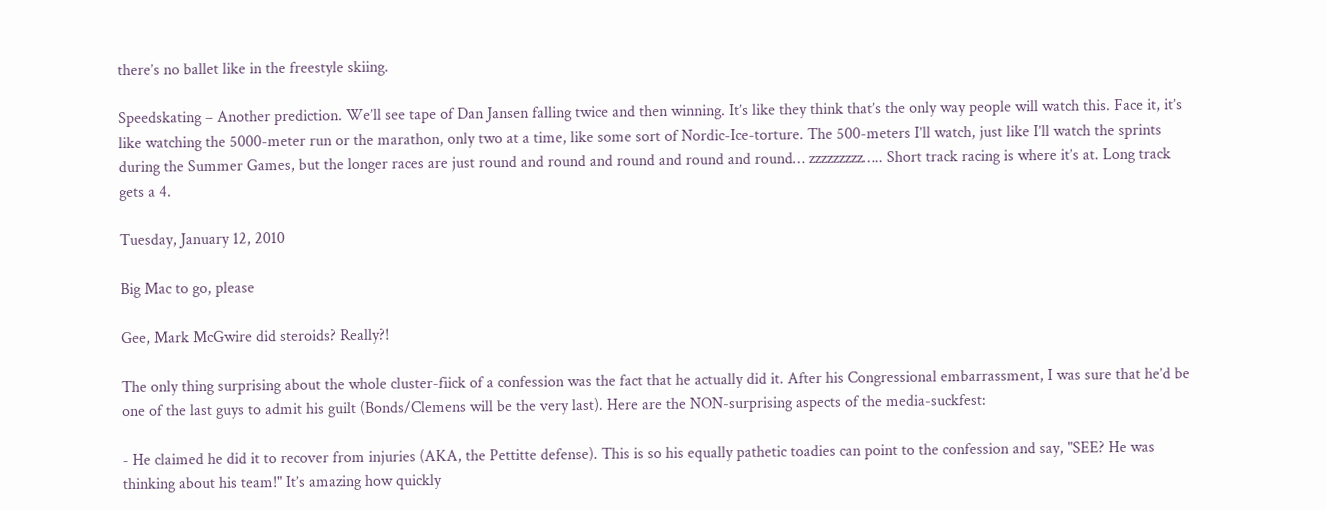there’s no ballet like in the freestyle skiing.

Speedskating – Another prediction. We’ll see tape of Dan Jansen falling twice and then winning. It’s like they think that’s the only way people will watch this. Face it, it’s like watching the 5000-meter run or the marathon, only two at a time, like some sort of Nordic-Ice-torture. The 500-meters I’ll watch, just like I’ll watch the sprints during the Summer Games, but the longer races are just round and round and round and round and round… zzzzzzzzz….. Short track racing is where it’s at. Long track gets a 4.

Tuesday, January 12, 2010

Big Mac to go, please

Gee, Mark McGwire did steroids? Really?!

The only thing surprising about the whole cluster-fiick of a confession was the fact that he actually did it. After his Congressional embarrassment, I was sure that he’d be one of the last guys to admit his guilt (Bonds/Clemens will be the very last). Here are the NON-surprising aspects of the media-suckfest:

- He claimed he did it to recover from injuries (AKA, the Pettitte defense). This is so his equally pathetic toadies can point to the confession and say, "SEE? He was thinking about his team!" It’s amazing how quickly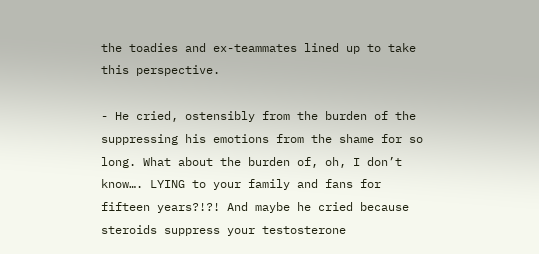the toadies and ex-teammates lined up to take this perspective.

- He cried, ostensibly from the burden of the suppressing his emotions from the shame for so long. What about the burden of, oh, I don’t know…. LYING to your family and fans for fifteen years?!?! And maybe he cried because steroids suppress your testosterone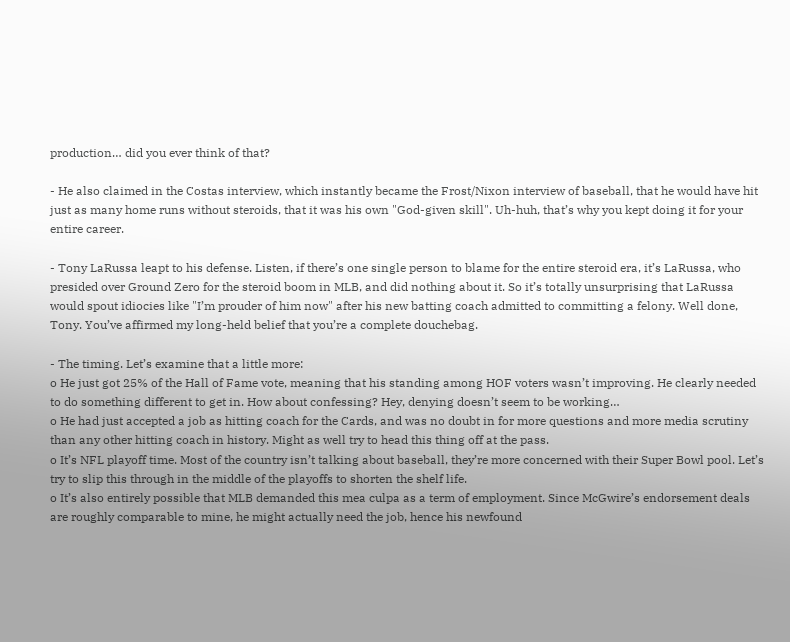production… did you ever think of that?

- He also claimed in the Costas interview, which instantly became the Frost/Nixon interview of baseball, that he would have hit just as many home runs without steroids, that it was his own "God-given skill". Uh-huh, that’s why you kept doing it for your entire career.

- Tony LaRussa leapt to his defense. Listen, if there’s one single person to blame for the entire steroid era, it’s LaRussa, who presided over Ground Zero for the steroid boom in MLB, and did nothing about it. So it’s totally unsurprising that LaRussa would spout idiocies like "I’m prouder of him now" after his new batting coach admitted to committing a felony. Well done, Tony. You’ve affirmed my long-held belief that you’re a complete douchebag.

- The timing. Let’s examine that a little more:
o He just got 25% of the Hall of Fame vote, meaning that his standing among HOF voters wasn’t improving. He clearly needed to do something different to get in. How about confessing? Hey, denying doesn’t seem to be working…
o He had just accepted a job as hitting coach for the Cards, and was no doubt in for more questions and more media scrutiny than any other hitting coach in history. Might as well try to head this thing off at the pass.
o It’s NFL playoff time. Most of the country isn’t talking about baseball, they’re more concerned with their Super Bowl pool. Let’s try to slip this through in the middle of the playoffs to shorten the shelf life.
o It’s also entirely possible that MLB demanded this mea culpa as a term of employment. Since McGwire’s endorsement deals are roughly comparable to mine, he might actually need the job, hence his newfound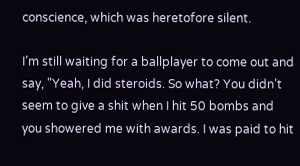conscience, which was heretofore silent.

I’m still waiting for a ballplayer to come out and say, "Yeah, I did steroids. So what? You didn’t seem to give a shit when I hit 50 bombs and you showered me with awards. I was paid to hit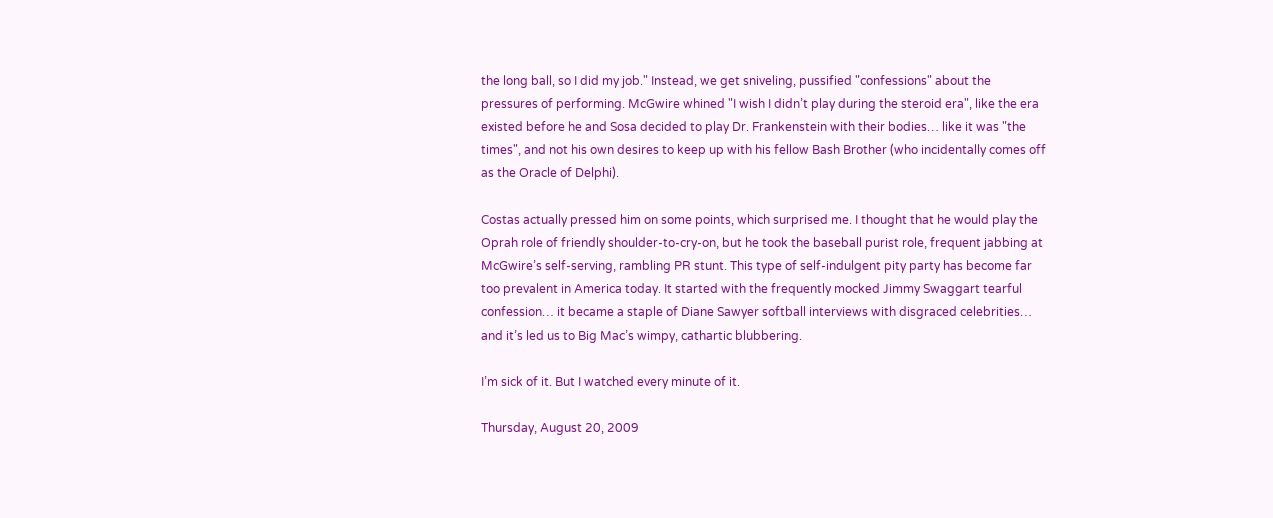the long ball, so I did my job." Instead, we get sniveling, pussified "confessions" about the pressures of performing. McGwire whined "I wish I didn’t play during the steroid era", like the era existed before he and Sosa decided to play Dr. Frankenstein with their bodies… like it was "the times", and not his own desires to keep up with his fellow Bash Brother (who incidentally comes off as the Oracle of Delphi).

Costas actually pressed him on some points, which surprised me. I thought that he would play the Oprah role of friendly shoulder-to-cry-on, but he took the baseball purist role, frequent jabbing at McGwire’s self-serving, rambling PR stunt. This type of self-indulgent pity party has become far too prevalent in America today. It started with the frequently mocked Jimmy Swaggart tearful confession… it became a staple of Diane Sawyer softball interviews with disgraced celebrities… and it’s led us to Big Mac’s wimpy, cathartic blubbering.

I’m sick of it. But I watched every minute of it.

Thursday, August 20, 2009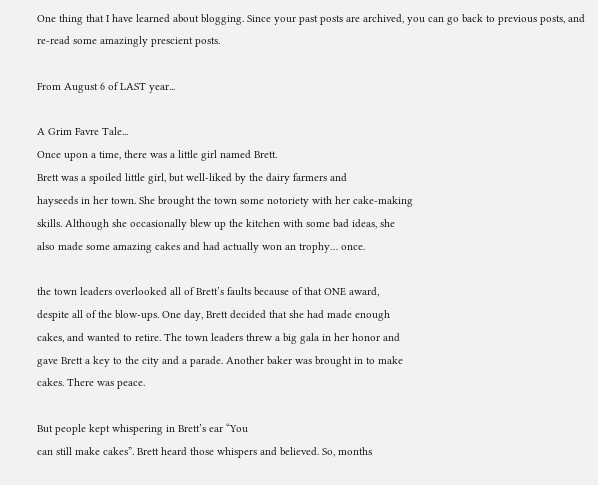One thing that I have learned about blogging. Since your past posts are archived, you can go back to previous posts, and re-read some amazingly prescient posts.

From August 6 of LAST year...

A Grim Favre Tale...
Once upon a time, there was a little girl named Brett.
Brett was a spoiled little girl, but well-liked by the dairy farmers and
hayseeds in her town. She brought the town some notoriety with her cake-making
skills. Although she occasionally blew up the kitchen with some bad ideas, she
also made some amazing cakes and had actually won an trophy… once.

the town leaders overlooked all of Brett’s faults because of that ONE award,
despite all of the blow-ups. One day, Brett decided that she had made enough
cakes, and wanted to retire. The town leaders threw a big gala in her honor and
gave Brett a key to the city and a parade. Another baker was brought in to make
cakes. There was peace.

But people kept whispering in Brett’s ear “You
can still make cakes”. Brett heard those whispers and believed. So, months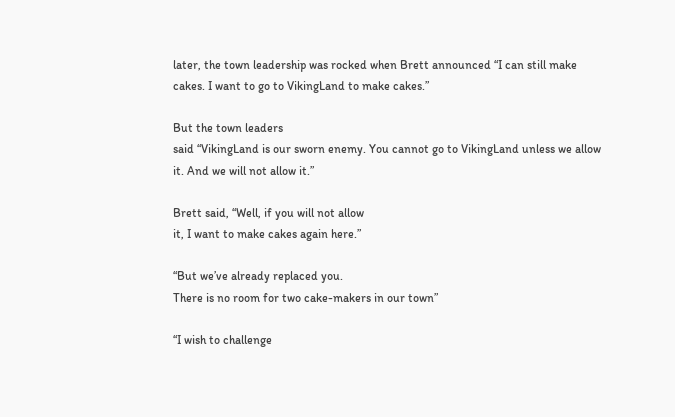later, the town leadership was rocked when Brett announced “I can still make
cakes. I want to go to VikingLand to make cakes.”

But the town leaders
said “VikingLand is our sworn enemy. You cannot go to VikingLand unless we allow
it. And we will not allow it.”

Brett said, “Well, if you will not allow
it, I want to make cakes again here.”

“But we’ve already replaced you.
There is no room for two cake-makers in our town”

“I wish to challenge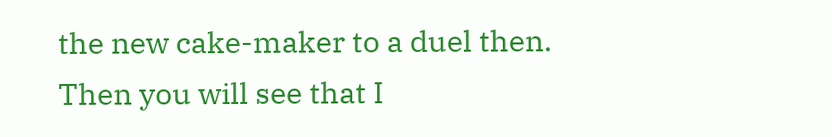the new cake-maker to a duel then. Then you will see that I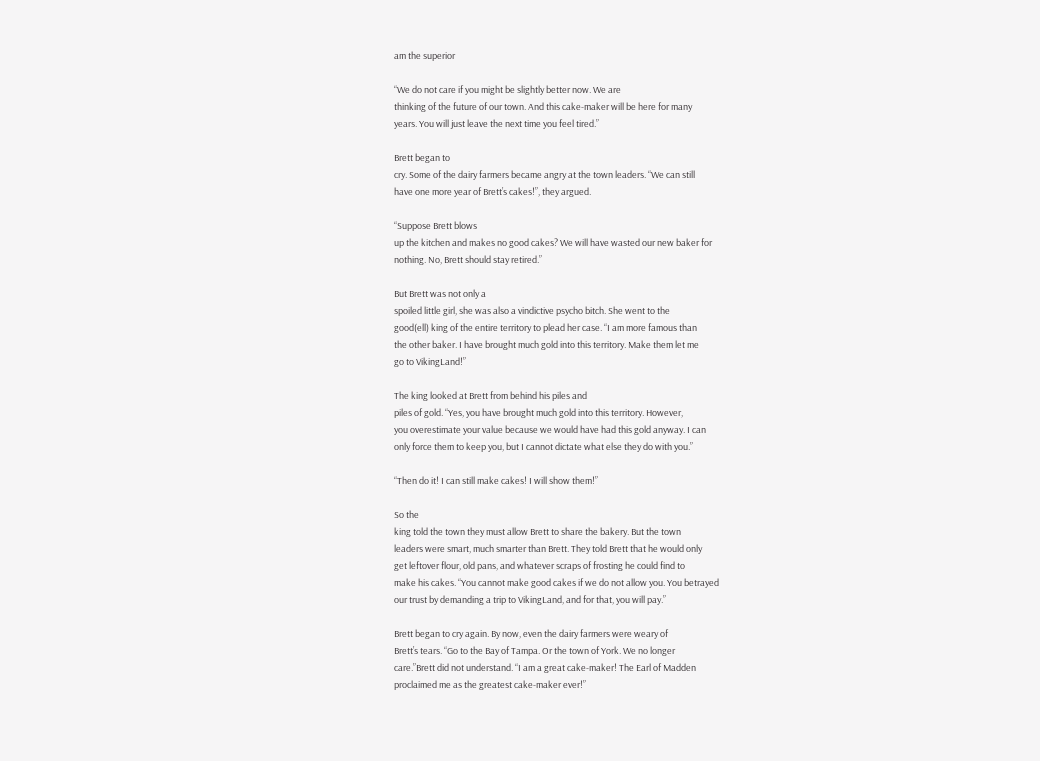am the superior

“We do not care if you might be slightly better now. We are
thinking of the future of our town. And this cake-maker will be here for many
years. You will just leave the next time you feel tired.”

Brett began to
cry. Some of the dairy farmers became angry at the town leaders. “We can still
have one more year of Brett’s cakes!”, they argued.

“Suppose Brett blows
up the kitchen and makes no good cakes? We will have wasted our new baker for
nothing. No, Brett should stay retired.”

But Brett was not only a
spoiled little girl, she was also a vindictive psycho bitch. She went to the
good(ell) king of the entire territory to plead her case. “I am more famous than
the other baker. I have brought much gold into this territory. Make them let me
go to VikingLand!”

The king looked at Brett from behind his piles and
piles of gold. “Yes, you have brought much gold into this territory. However,
you overestimate your value because we would have had this gold anyway. I can
only force them to keep you, but I cannot dictate what else they do with you.”

“Then do it! I can still make cakes! I will show them!”

So the
king told the town they must allow Brett to share the bakery. But the town
leaders were smart, much smarter than Brett. They told Brett that he would only
get leftover flour, old pans, and whatever scraps of frosting he could find to
make his cakes. “You cannot make good cakes if we do not allow you. You betrayed
our trust by demanding a trip to VikingLand, and for that, you will pay.”

Brett began to cry again. By now, even the dairy farmers were weary of
Brett’s tears. “Go to the Bay of Tampa. Or the town of York. We no longer
care.”Brett did not understand. “I am a great cake-maker! The Earl of Madden
proclaimed me as the greatest cake-maker ever!”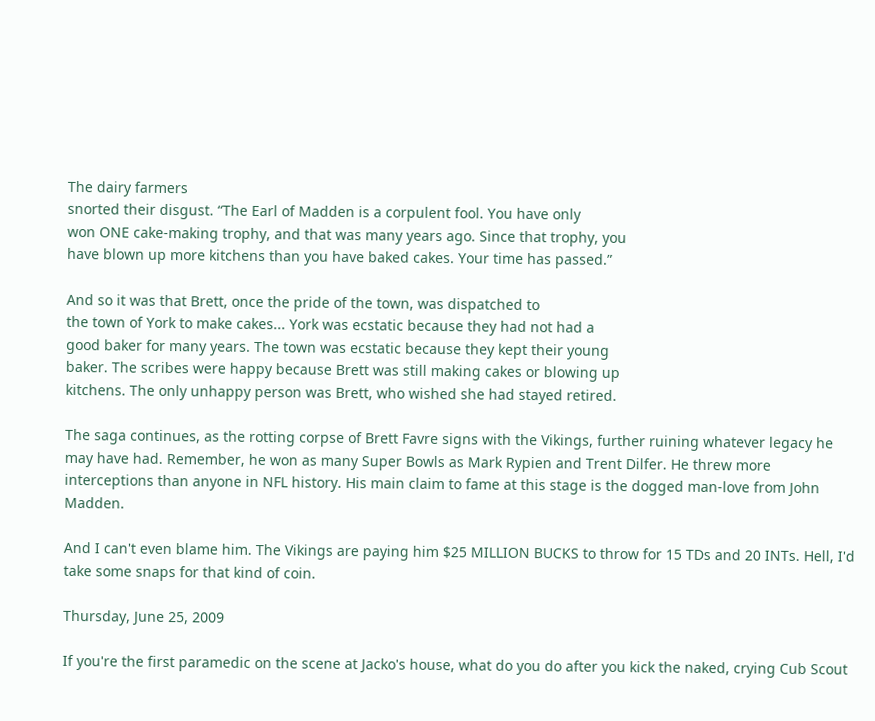The dairy farmers
snorted their disgust. “The Earl of Madden is a corpulent fool. You have only
won ONE cake-making trophy, and that was many years ago. Since that trophy, you
have blown up more kitchens than you have baked cakes. Your time has passed.”

And so it was that Brett, once the pride of the town, was dispatched to
the town of York to make cakes... York was ecstatic because they had not had a
good baker for many years. The town was ecstatic because they kept their young
baker. The scribes were happy because Brett was still making cakes or blowing up
kitchens. The only unhappy person was Brett, who wished she had stayed retired.

The saga continues, as the rotting corpse of Brett Favre signs with the Vikings, further ruining whatever legacy he may have had. Remember, he won as many Super Bowls as Mark Rypien and Trent Dilfer. He threw more interceptions than anyone in NFL history. His main claim to fame at this stage is the dogged man-love from John Madden.

And I can't even blame him. The Vikings are paying him $25 MILLION BUCKS to throw for 15 TDs and 20 INTs. Hell, I'd take some snaps for that kind of coin.

Thursday, June 25, 2009

If you're the first paramedic on the scene at Jacko's house, what do you do after you kick the naked, crying Cub Scout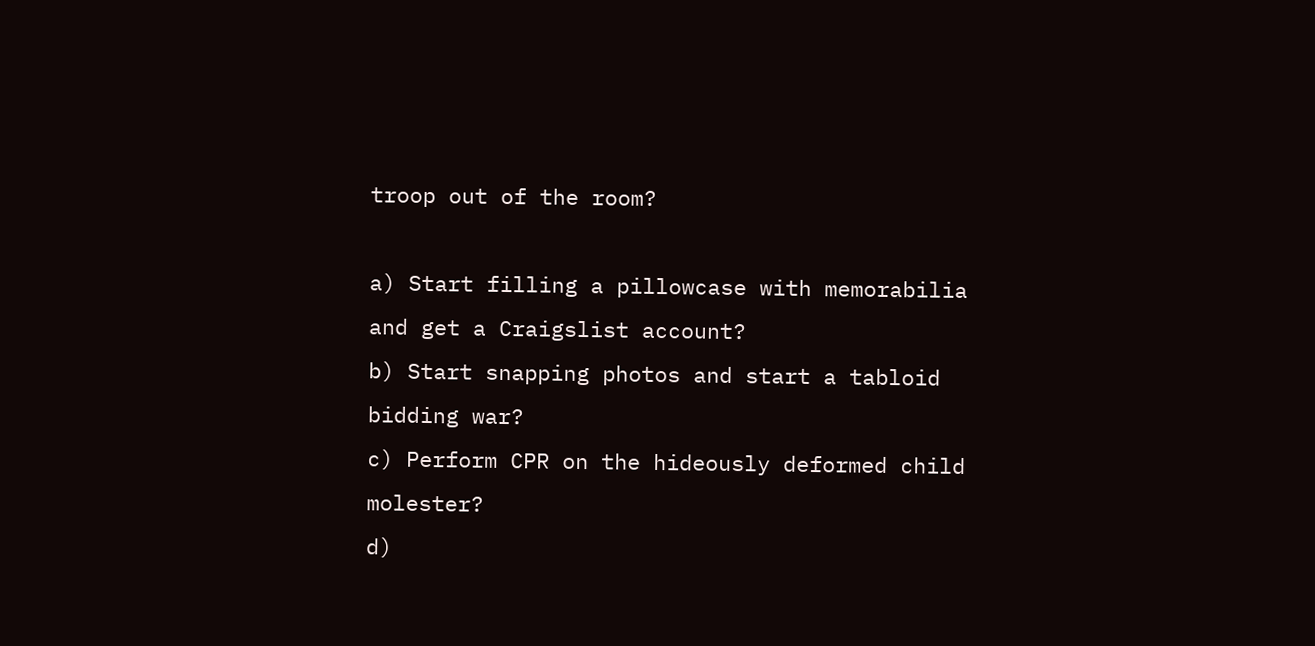troop out of the room?

a) Start filling a pillowcase with memorabilia and get a Craigslist account?
b) Start snapping photos and start a tabloid bidding war?
c) Perform CPR on the hideously deformed child molester?
d)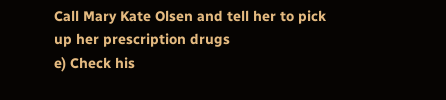Call Mary Kate Olsen and tell her to pick up her prescription drugs
e) Check his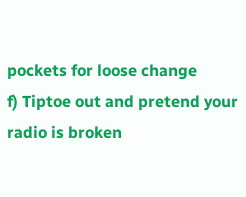pockets for loose change
f) Tiptoe out and pretend your radio is broken